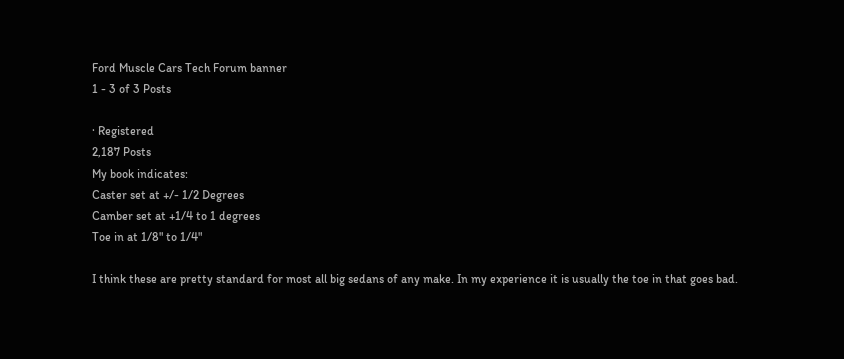Ford Muscle Cars Tech Forum banner
1 - 3 of 3 Posts

· Registered
2,187 Posts
My book indicates:
Caster set at +/- 1/2 Degrees
Camber set at +1/4 to 1 degrees
Toe in at 1/8" to 1/4"

I think these are pretty standard for most all big sedans of any make. In my experience it is usually the toe in that goes bad.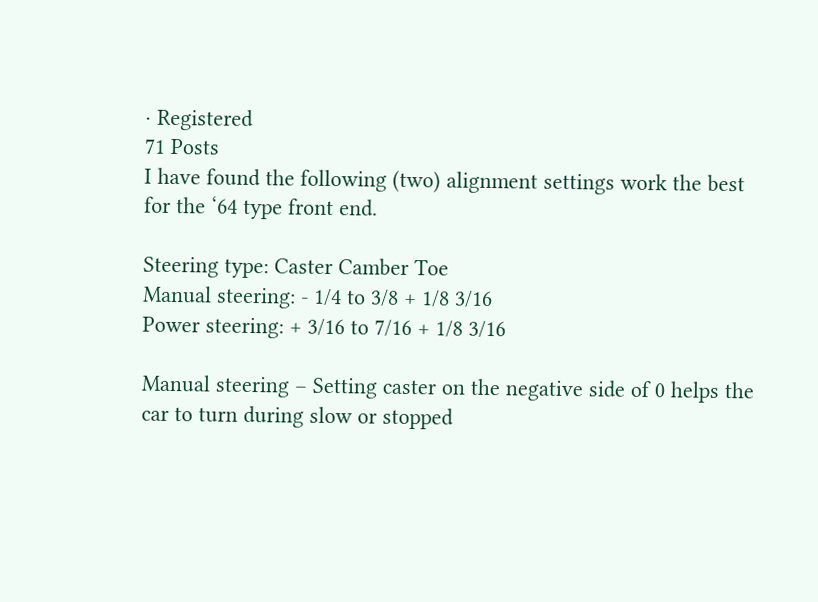· Registered
71 Posts
I have found the following (two) alignment settings work the best for the ‘64 type front end.

Steering type: Caster Camber Toe
Manual steering: - 1/4 to 3/8 + 1/8 3/16
Power steering: + 3/16 to 7/16 + 1/8 3/16

Manual steering – Setting caster on the negative side of 0 helps the car to turn during slow or stopped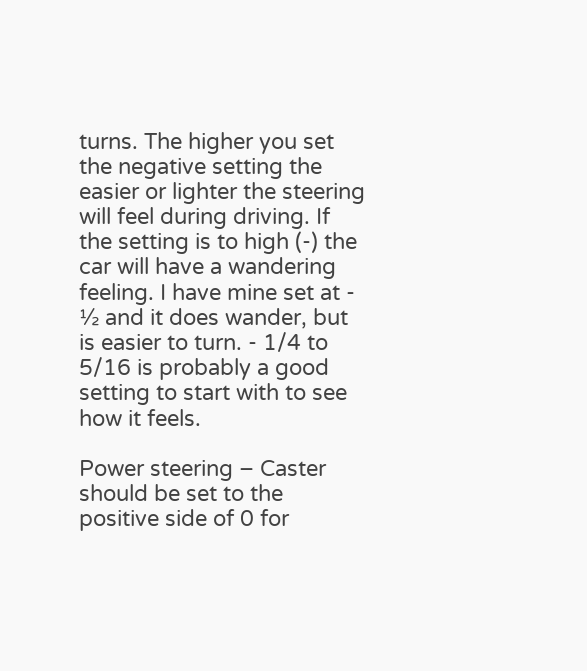turns. The higher you set the negative setting the easier or lighter the steering will feel during driving. If the setting is to high (-) the car will have a wandering feeling. I have mine set at - ½ and it does wander, but is easier to turn. - 1/4 to 5/16 is probably a good setting to start with to see how it feels.

Power steering – Caster should be set to the positive side of 0 for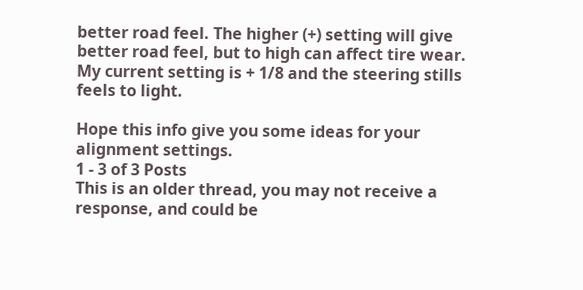better road feel. The higher (+) setting will give better road feel, but to high can affect tire wear. My current setting is + 1/8 and the steering stills feels to light.

Hope this info give you some ideas for your alignment settings.
1 - 3 of 3 Posts
This is an older thread, you may not receive a response, and could be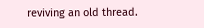reviving an old thread.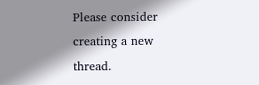Please consider creating a new thread.